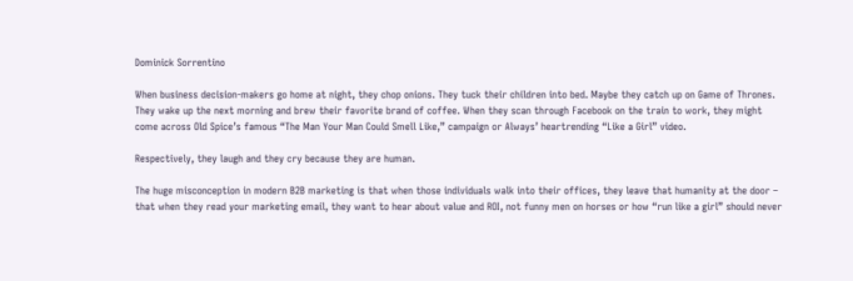Dominick Sorrentino

When business decision-makers go home at night, they chop onions. They tuck their children into bed. Maybe they catch up on Game of Thrones. They wake up the next morning and brew their favorite brand of coffee. When they scan through Facebook on the train to work, they might come across Old Spice’s famous “The Man Your Man Could Smell Like,” campaign or Always’ heartrending “Like a Girl” video.

Respectively, they laugh and they cry because they are human.

The huge misconception in modern B2B marketing is that when those individuals walk into their offices, they leave that humanity at the door – that when they read your marketing email, they want to hear about value and ROI, not funny men on horses or how “run like a girl” should never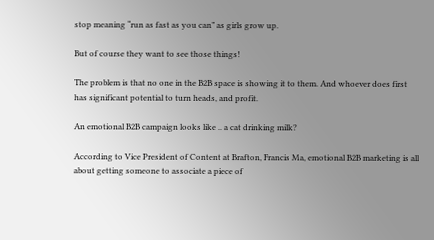stop meaning “run as fast as you can” as girls grow up.

But of course they want to see those things!

The problem is that no one in the B2B space is showing it to them. And whoever does first has significant potential to turn heads, and profit.

An emotional B2B campaign looks like .. a cat drinking milk?

According to Vice President of Content at Brafton, Francis Ma, emotional B2B marketing is all about getting someone to associate a piece of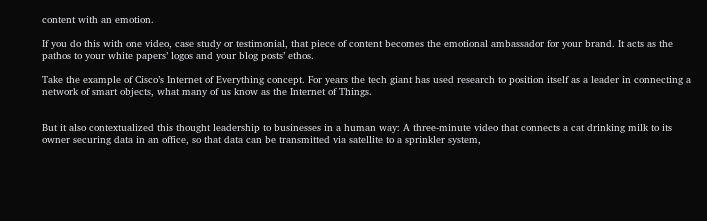content with an emotion.

If you do this with one video, case study or testimonial, that piece of content becomes the emotional ambassador for your brand. It acts as the pathos to your white papers’ logos and your blog posts’ ethos.

Take the example of Cisco’s Internet of Everything concept. For years the tech giant has used research to position itself as a leader in connecting a network of smart objects, what many of us know as the Internet of Things.


But it also contextualized this thought leadership to businesses in a human way: A three-minute video that connects a cat drinking milk to its owner securing data in an office, so that data can be transmitted via satellite to a sprinkler system,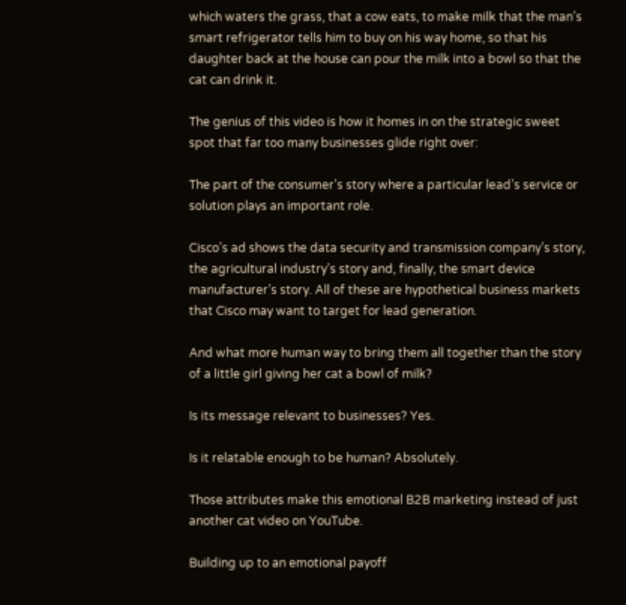which waters the grass, that a cow eats, to make milk that the man’s smart refrigerator tells him to buy on his way home, so that his daughter back at the house can pour the milk into a bowl so that the cat can drink it.

The genius of this video is how it homes in on the strategic sweet spot that far too many businesses glide right over:

The part of the consumer’s story where a particular lead’s service or solution plays an important role.

Cisco’s ad shows the data security and transmission company’s story, the agricultural industry’s story and, finally, the smart device manufacturer’s story. All of these are hypothetical business markets that Cisco may want to target for lead generation.

And what more human way to bring them all together than the story of a little girl giving her cat a bowl of milk?

Is its message relevant to businesses? Yes.

Is it relatable enough to be human? Absolutely.

Those attributes make this emotional B2B marketing instead of just another cat video on YouTube.

Building up to an emotional payoff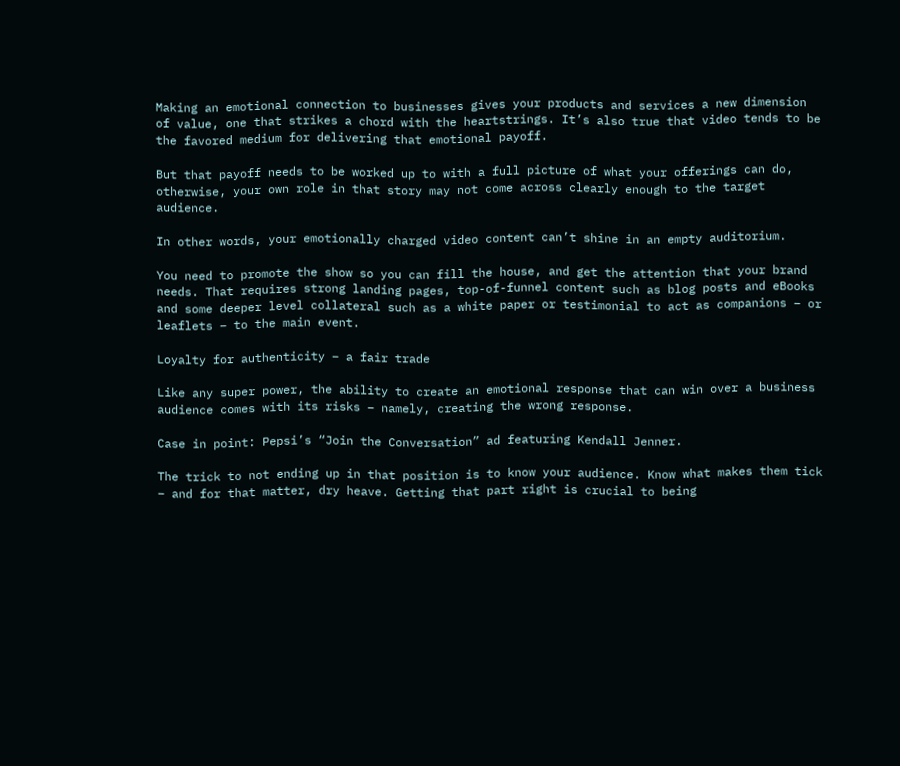Making an emotional connection to businesses gives your products and services a new dimension of value, one that strikes a chord with the heartstrings. It’s also true that video tends to be the favored medium for delivering that emotional payoff.

But that payoff needs to be worked up to with a full picture of what your offerings can do, otherwise, your own role in that story may not come across clearly enough to the target audience.

In other words, your emotionally charged video content can’t shine in an empty auditorium.

You need to promote the show so you can fill the house, and get the attention that your brand needs. That requires strong landing pages, top-of-funnel content such as blog posts and eBooks and some deeper level collateral such as a white paper or testimonial to act as companions – or leaflets – to the main event.

Loyalty for authenticity – a fair trade

Like any super power, the ability to create an emotional response that can win over a business audience comes with its risks – namely, creating the wrong response.

Case in point: Pepsi’s “Join the Conversation” ad featuring Kendall Jenner.

The trick to not ending up in that position is to know your audience. Know what makes them tick – and for that matter, dry heave. Getting that part right is crucial to being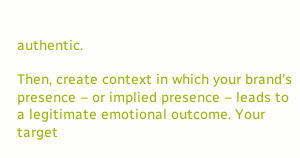authentic.

Then, create context in which your brand’s presence – or implied presence – leads to a legitimate emotional outcome. Your target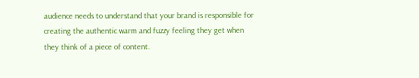audience needs to understand that your brand is responsible for creating the authentic warm and fuzzy feeling they get when they think of a piece of content.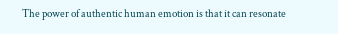The power of authentic human emotion is that it can resonate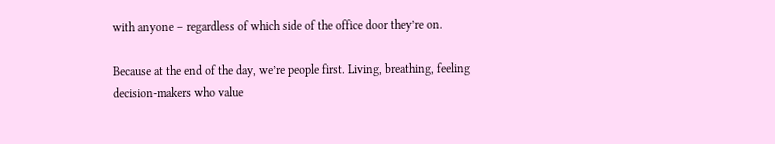with anyone – regardless of which side of the office door they’re on.

Because at the end of the day, we’re people first. Living, breathing, feeling decision-makers who value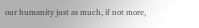our humanity just as much, if not more,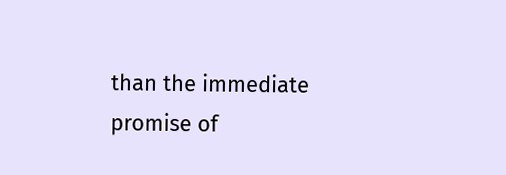than the immediate promise of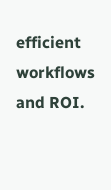efficient workflows and ROI.